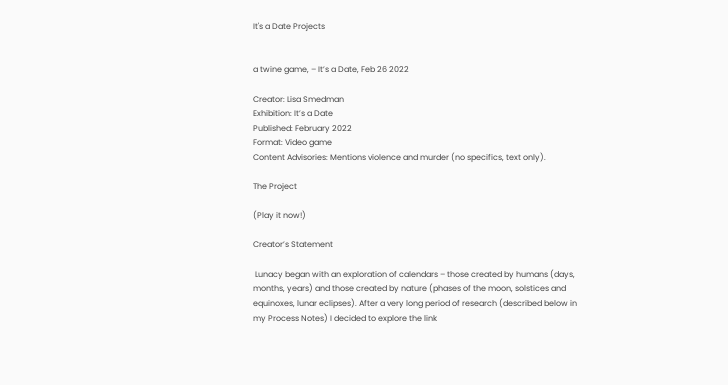It's a Date Projects


a twine game, – It’s a Date, Feb 26 2022

Creator: Lisa Smedman
Exhibition: It’s a Date
Published: February 2022
Format: Video game
Content Advisories: Mentions violence and murder (no specifics, text only).

The Project

(Play it now!)

Creator’s Statement

 Lunacy began with an exploration of calendars – those created by humans (days, months, years) and those created by nature (phases of the moon, solstices and equinoxes, lunar eclipses). After a very long period of research (described below in my Process Notes) I decided to explore the link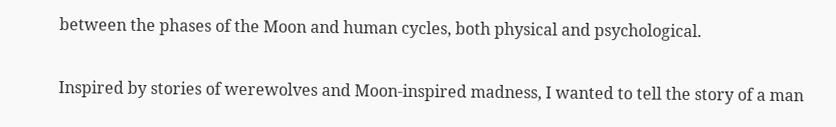between the phases of the Moon and human cycles, both physical and psychological.

Inspired by stories of werewolves and Moon-inspired madness, I wanted to tell the story of a man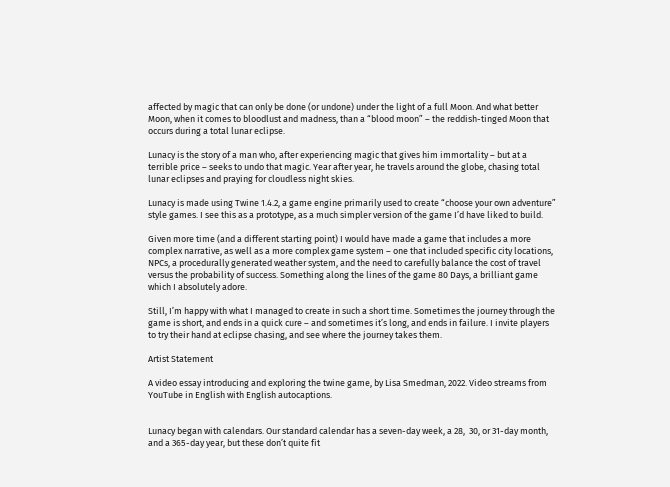affected by magic that can only be done (or undone) under the light of a full Moon. And what better Moon, when it comes to bloodlust and madness, than a “blood moon” – the reddish-tinged Moon that occurs during a total lunar eclipse.

Lunacy is the story of a man who, after experiencing magic that gives him immortality – but at a terrible price – seeks to undo that magic. Year after year, he travels around the globe, chasing total lunar eclipses and praying for cloudless night skies.

Lunacy is made using Twine 1.4.2, a game engine primarily used to create “choose your own adventure” style games. I see this as a prototype, as a much simpler version of the game I’d have liked to build.

Given more time (and a different starting point) I would have made a game that includes a more complex narrative, as well as a more complex game system – one that included specific city locations, NPCs, a procedurally generated weather system, and the need to carefully balance the cost of travel versus the probability of success. Something along the lines of the game 80 Days, a brilliant game which I absolutely adore.

Still, I’m happy with what I managed to create in such a short time. Sometimes the journey through the game is short, and ends in a quick cure – and sometimes it’s long, and ends in failure. I invite players to try their hand at eclipse chasing, and see where the journey takes them.

Artist Statement

A video essay introducing and exploring the twine game, by Lisa Smedman, 2022. Video streams from YouTube in English with English autocaptions.


Lunacy began with calendars. Our standard calendar has a seven-day week, a 28,  30, or 31-day month, and a 365-day year, but these don’t quite fit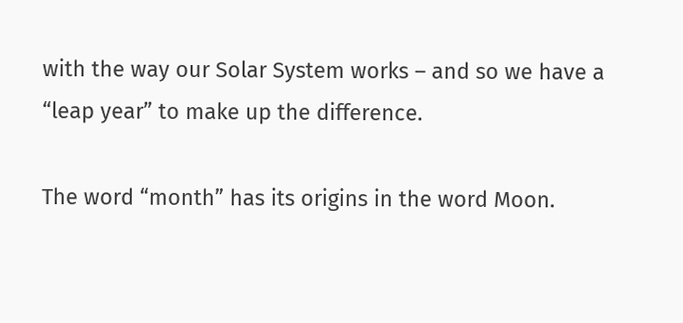with the way our Solar System works – and so we have a “leap year” to make up the difference.

The word “month” has its origins in the word Moon.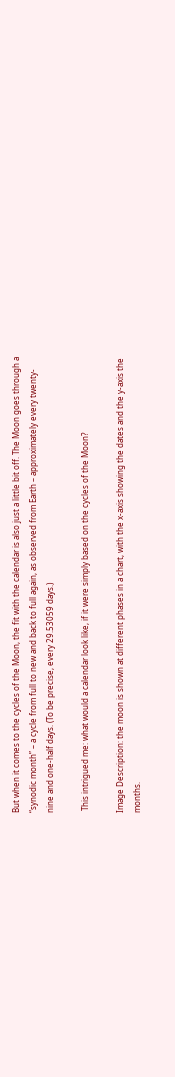But when it comes to the cycles of the Moon, the fit with the calendar is also just a little bit off. The Moon goes through a “synodic month” – a cycle from full to new and back to full again, as observed from Earth – approximately every twenty-nine and one-half days. (To be precise, every 29.53059 days.)

 This intrigued me: what would a calendar look like, if it were simply based on the cycles of the Moon?

Image Description: the moon is shown at different phases in a chart, with the x-axis showing the dates and the y-axis the months.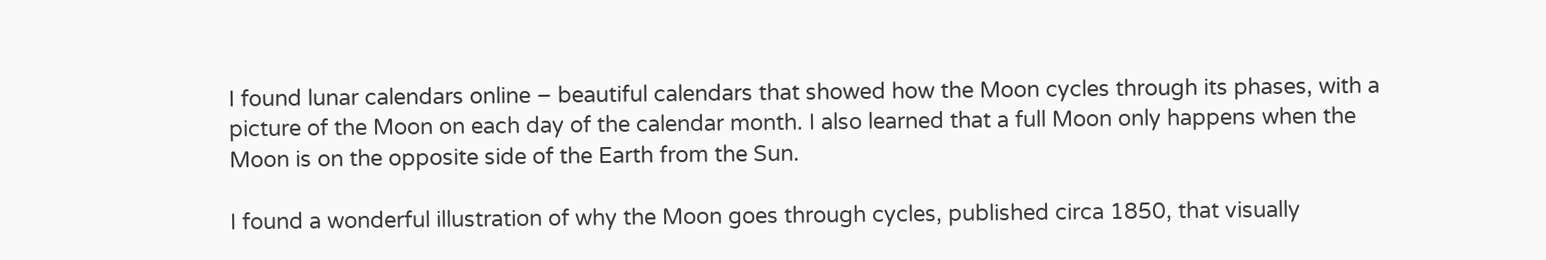I found lunar calendars online – beautiful calendars that showed how the Moon cycles through its phases, with a picture of the Moon on each day of the calendar month. I also learned that a full Moon only happens when the Moon is on the opposite side of the Earth from the Sun.

I found a wonderful illustration of why the Moon goes through cycles, published circa 1850, that visually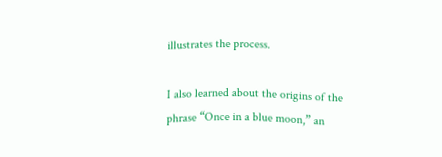illustrates the process.

I also learned about the origins of the phrase “Once in a blue moon,” an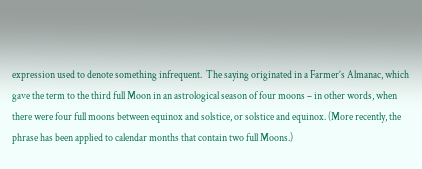expression used to denote something infrequent.  The saying originated in a Farmer’s Almanac, which gave the term to the third full Moon in an astrological season of four moons – in other words, when there were four full moons between equinox and solstice, or solstice and equinox. (More recently, the phrase has been applied to calendar months that contain two full Moons.)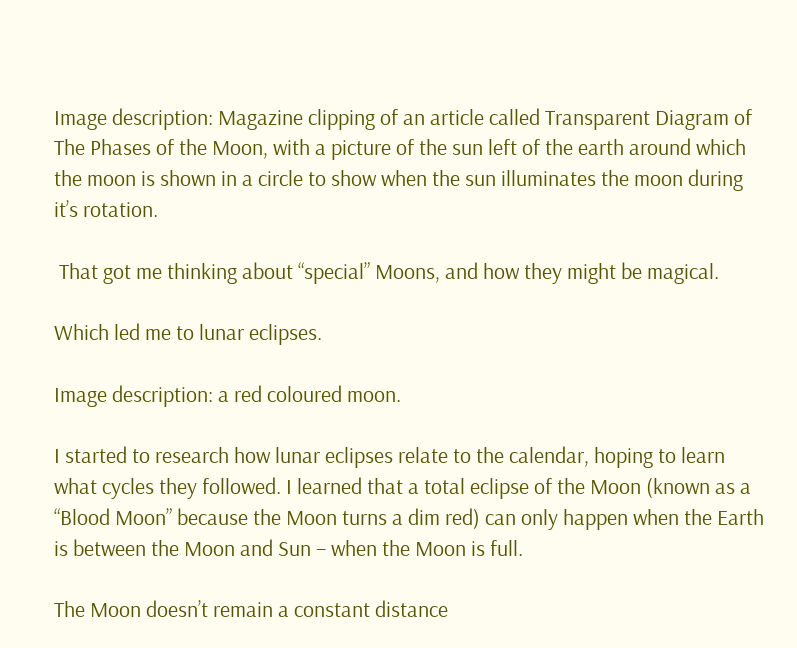Image description: Magazine clipping of an article called Transparent Diagram of The Phases of the Moon, with a picture of the sun left of the earth around which the moon is shown in a circle to show when the sun illuminates the moon during it’s rotation.

 That got me thinking about “special” Moons, and how they might be magical.

Which led me to lunar eclipses.

Image description: a red coloured moon.

I started to research how lunar eclipses relate to the calendar, hoping to learn what cycles they followed. I learned that a total eclipse of the Moon (known as a “Blood Moon” because the Moon turns a dim red) can only happen when the Earth is between the Moon and Sun – when the Moon is full.

The Moon doesn’t remain a constant distance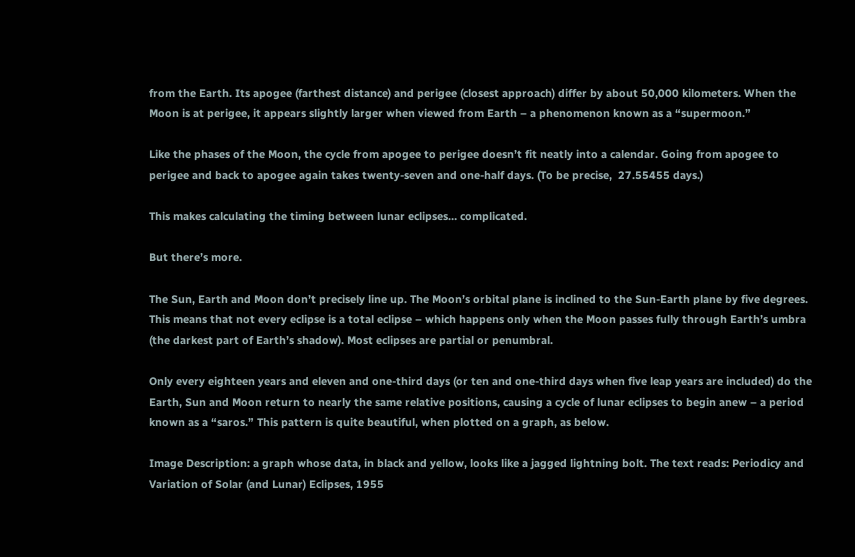from the Earth. Its apogee (farthest distance) and perigee (closest approach) differ by about 50,000 kilometers. When the Moon is at perigee, it appears slightly larger when viewed from Earth – a phenomenon known as a “supermoon.”

Like the phases of the Moon, the cycle from apogee to perigee doesn’t fit neatly into a calendar. Going from apogee to perigee and back to apogee again takes twenty-seven and one-half days. (To be precise,  27.55455 days.)

This makes calculating the timing between lunar eclipses… complicated.

But there’s more.

The Sun, Earth and Moon don’t precisely line up. The Moon’s orbital plane is inclined to the Sun-Earth plane by five degrees. This means that not every eclipse is a total eclipse – which happens only when the Moon passes fully through Earth’s umbra (the darkest part of Earth’s shadow). Most eclipses are partial or penumbral.

Only every eighteen years and eleven and one-third days (or ten and one-third days when five leap years are included) do the Earth, Sun and Moon return to nearly the same relative positions, causing a cycle of lunar eclipses to begin anew – a period known as a “saros.” This pattern is quite beautiful, when plotted on a graph, as below.

Image Description: a graph whose data, in black and yellow, looks like a jagged lightning bolt. The text reads: Periodicy and Variation of Solar (and Lunar) Eclipses, 1955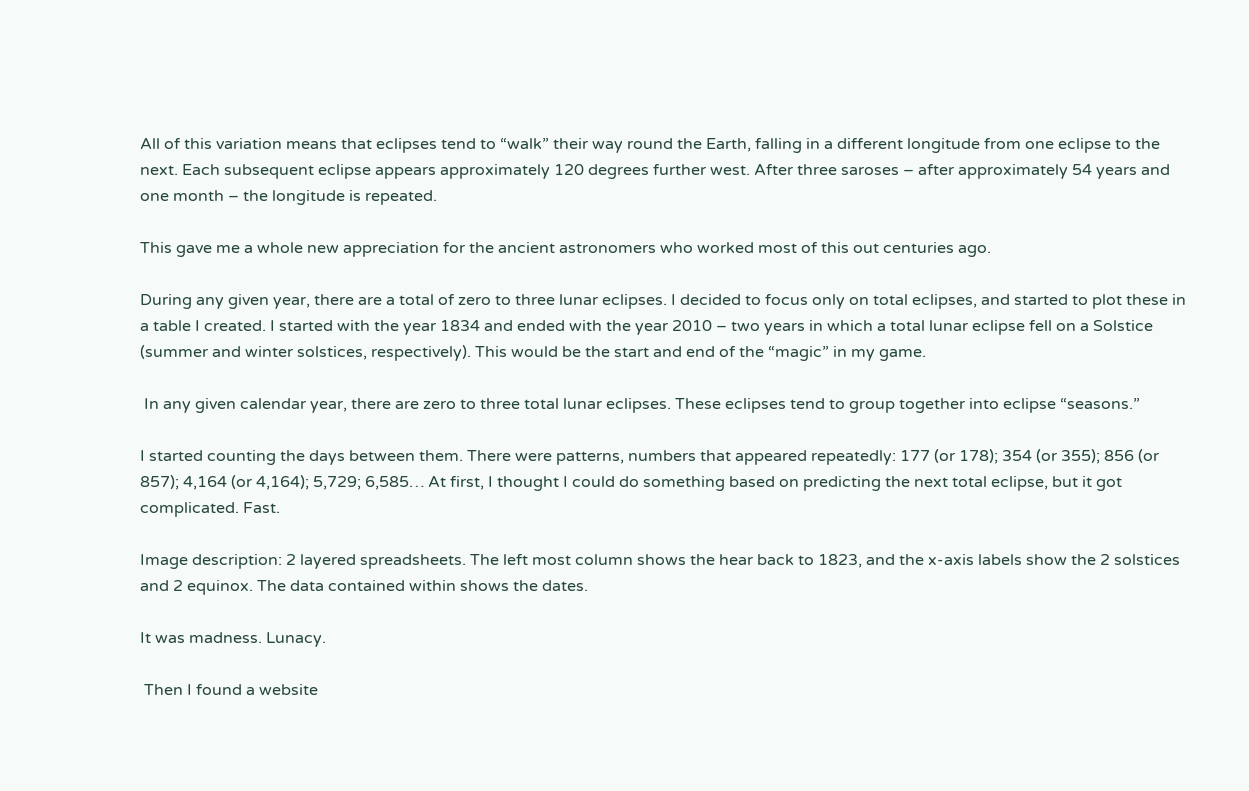All of this variation means that eclipses tend to “walk” their way round the Earth, falling in a different longitude from one eclipse to the next. Each subsequent eclipse appears approximately 120 degrees further west. After three saroses – after approximately 54 years and one month – the longitude is repeated.

This gave me a whole new appreciation for the ancient astronomers who worked most of this out centuries ago.

During any given year, there are a total of zero to three lunar eclipses. I decided to focus only on total eclipses, and started to plot these in a table I created. I started with the year 1834 and ended with the year 2010 – two years in which a total lunar eclipse fell on a Solstice (summer and winter solstices, respectively). This would be the start and end of the “magic” in my game.

 In any given calendar year, there are zero to three total lunar eclipses. These eclipses tend to group together into eclipse “seasons.”

I started counting the days between them. There were patterns, numbers that appeared repeatedly: 177 (or 178); 354 (or 355); 856 (or 857); 4,164 (or 4,164); 5,729; 6,585… At first, I thought I could do something based on predicting the next total eclipse, but it got complicated. Fast.

Image description: 2 layered spreadsheets. The left most column shows the hear back to 1823, and the x-axis labels show the 2 solstices and 2 equinox. The data contained within shows the dates.

It was madness. Lunacy.

 Then I found a website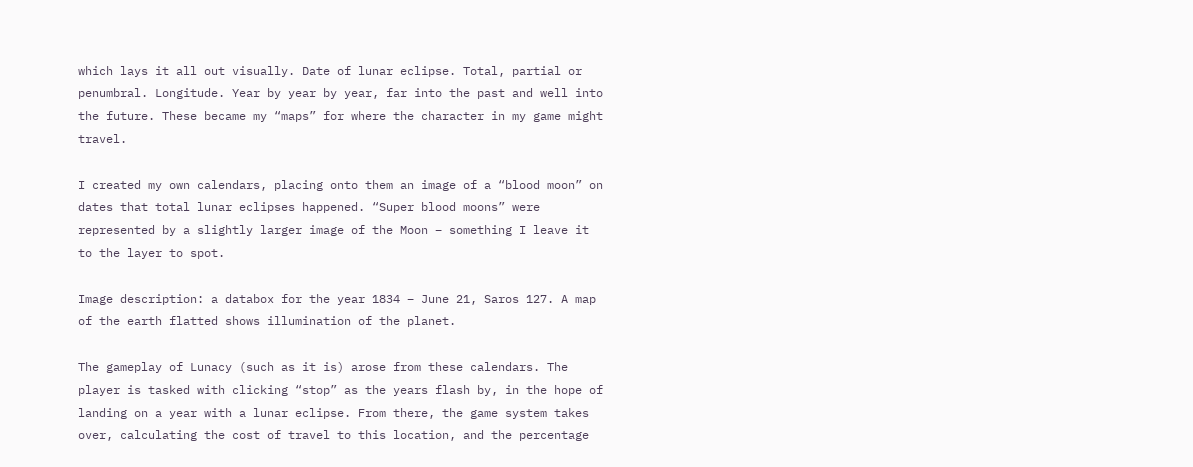which lays it all out visually. Date of lunar eclipse. Total, partial or penumbral. Longitude. Year by year by year, far into the past and well into the future. These became my “maps” for where the character in my game might travel.

I created my own calendars, placing onto them an image of a “blood moon” on dates that total lunar eclipses happened. “Super blood moons” were represented by a slightly larger image of the Moon – something I leave it to the layer to spot.

Image description: a databox for the year 1834 – June 21, Saros 127. A map of the earth flatted shows illumination of the planet.

The gameplay of Lunacy (such as it is) arose from these calendars. The player is tasked with clicking “stop” as the years flash by, in the hope of landing on a year with a lunar eclipse. From there, the game system takes over, calculating the cost of travel to this location, and the percentage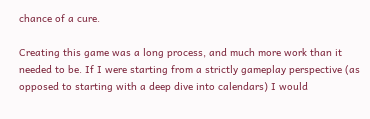chance of a cure.

Creating this game was a long process, and much more work than it needed to be. If I were starting from a strictly gameplay perspective (as opposed to starting with a deep dive into calendars) I would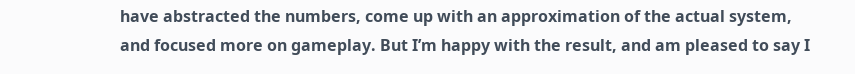have abstracted the numbers, come up with an approximation of the actual system, and focused more on gameplay. But I’m happy with the result, and am pleased to say I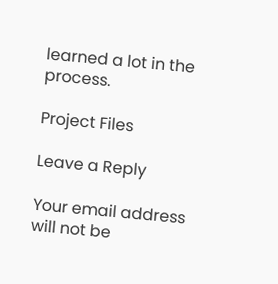learned a lot in the process.

Project Files

Leave a Reply

Your email address will not be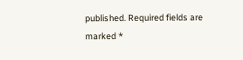published. Required fields are marked *